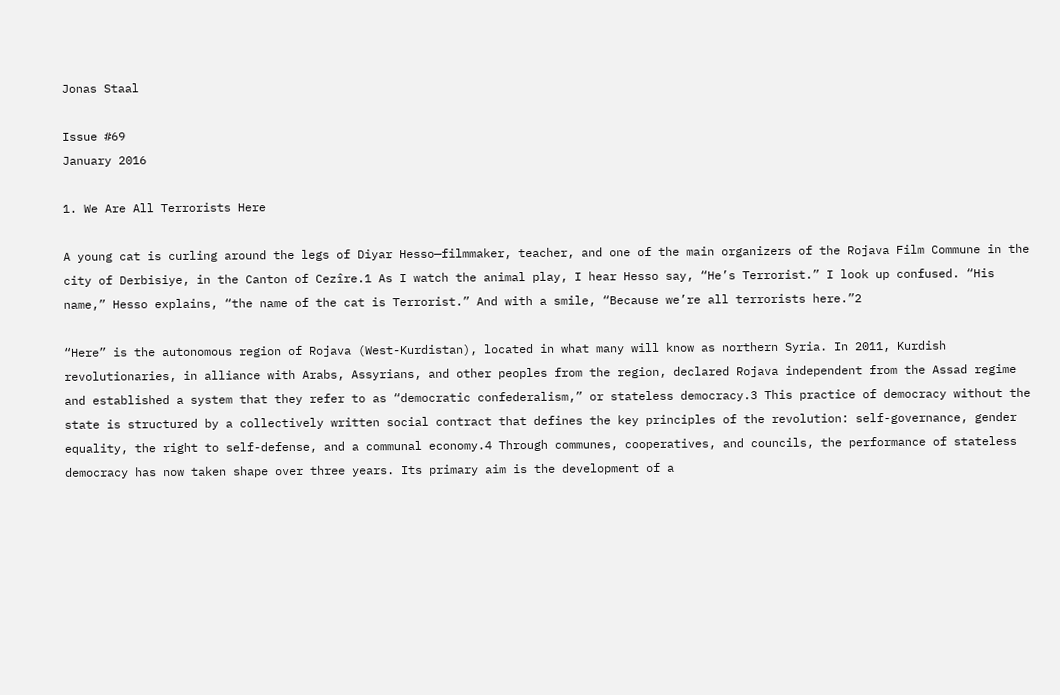Jonas Staal

Issue #69
January 2016

1. We Are All Terrorists Here

A young cat is curling around the legs of Diyar Hesso—filmmaker, teacher, and one of the main organizers of the Rojava Film Commune in the city of Derbisiye, in the Canton of Cezîre.1 As I watch the animal play, I hear Hesso say, “He’s Terrorist.” I look up confused. “His name,” Hesso explains, “the name of the cat is Terrorist.” And with a smile, “Because we’re all terrorists here.”2

“Here” is the autonomous region of Rojava (West-Kurdistan), located in what many will know as northern Syria. In 2011, Kurdish revolutionaries, in alliance with Arabs, Assyrians, and other peoples from the region, declared Rojava independent from the Assad regime and established a system that they refer to as “democratic confederalism,” or stateless democracy.3 This practice of democracy without the state is structured by a collectively written social contract that defines the key principles of the revolution: self-governance, gender equality, the right to self-defense, and a communal economy.4 Through communes, cooperatives, and councils, the performance of stateless democracy has now taken shape over three years. Its primary aim is the development of a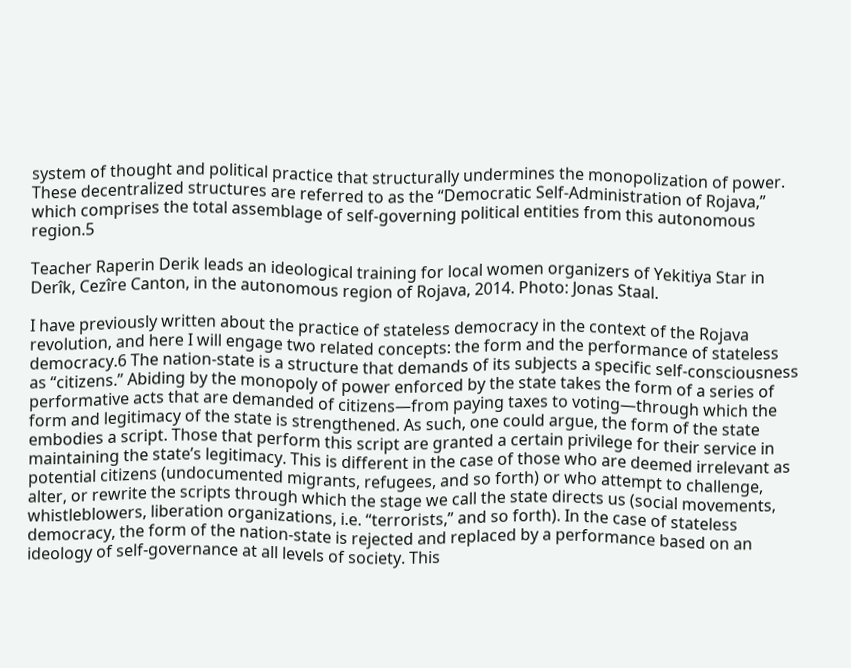system of thought and political practice that structurally undermines the monopolization of power. These decentralized structures are referred to as the “Democratic Self-Administration of Rojava,” which comprises the total assemblage of self-governing political entities from this autonomous region.5

Teacher Raperin Derik leads an ideological training for local women organizers of Yekitiya Star in Derîk, Cezîre Canton, in the autonomous region of Rojava, 2014. Photo: Jonas Staal.

I have previously written about the practice of stateless democracy in the context of the Rojava revolution, and here I will engage two related concepts: the form and the performance of stateless democracy.6 The nation-state is a structure that demands of its subjects a specific self-consciousness as “citizens.” Abiding by the monopoly of power enforced by the state takes the form of a series of performative acts that are demanded of citizens—from paying taxes to voting—through which the form and legitimacy of the state is strengthened. As such, one could argue, the form of the state embodies a script. Those that perform this script are granted a certain privilege for their service in maintaining the state’s legitimacy. This is different in the case of those who are deemed irrelevant as potential citizens (undocumented migrants, refugees, and so forth) or who attempt to challenge, alter, or rewrite the scripts through which the stage we call the state directs us (social movements, whistleblowers, liberation organizations, i.e. “terrorists,” and so forth). In the case of stateless democracy, the form of the nation-state is rejected and replaced by a performance based on an ideology of self-governance at all levels of society. This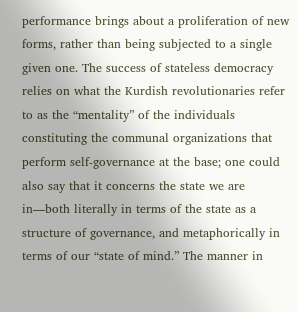performance brings about a proliferation of new forms, rather than being subjected to a single given one. The success of stateless democracy relies on what the Kurdish revolutionaries refer to as the “mentality” of the individuals constituting the communal organizations that perform self-governance at the base; one could also say that it concerns the state we are in—both literally in terms of the state as a structure of governance, and metaphorically in terms of our “state of mind.” The manner in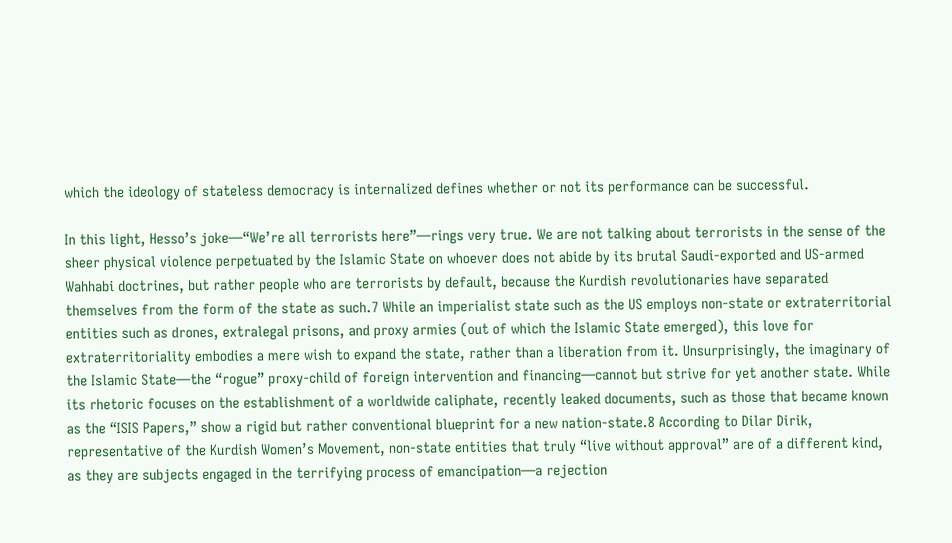which the ideology of stateless democracy is internalized defines whether or not its performance can be successful.

In this light, Hesso’s joke—“We’re all terrorists here”—rings very true. We are not talking about terrorists in the sense of the sheer physical violence perpetuated by the Islamic State on whoever does not abide by its brutal Saudi-exported and US-armed Wahhabi doctrines, but rather people who are terrorists by default, because the Kurdish revolutionaries have separated themselves from the form of the state as such.7 While an imperialist state such as the US employs non-state or extraterritorial entities such as drones, extralegal prisons, and proxy armies (out of which the Islamic State emerged), this love for extraterritoriality embodies a mere wish to expand the state, rather than a liberation from it. Unsurprisingly, the imaginary of the Islamic State—the “rogue” proxy-child of foreign intervention and financing—cannot but strive for yet another state. While its rhetoric focuses on the establishment of a worldwide caliphate, recently leaked documents, such as those that became known as the “ISIS Papers,” show a rigid but rather conventional blueprint for a new nation-state.8 According to Dilar Dirik, representative of the Kurdish Women’s Movement, non-state entities that truly “live without approval” are of a different kind, as they are subjects engaged in the terrifying process of emancipation—a rejection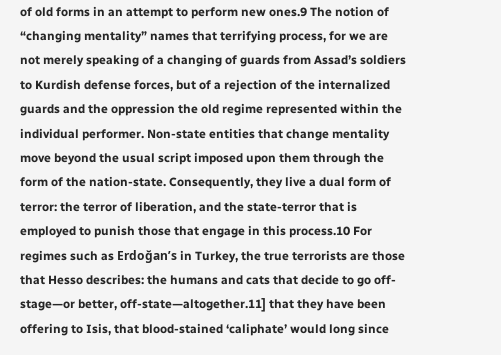of old forms in an attempt to perform new ones.9 The notion of “changing mentality” names that terrifying process, for we are not merely speaking of a changing of guards from Assad’s soldiers to Kurdish defense forces, but of a rejection of the internalized guards and the oppression the old regime represented within the individual performer. Non-state entities that change mentality move beyond the usual script imposed upon them through the form of the nation-state. Consequently, they live a dual form of terror: the terror of liberation, and the state-terror that is employed to punish those that engage in this process.10 For regimes such as Erdoğan’s in Turkey, the true terrorists are those that Hesso describes: the humans and cats that decide to go off-stage—or better, off-state—altogether.11] that they have been offering to Isis, that blood-stained ‘caliphate’ would long since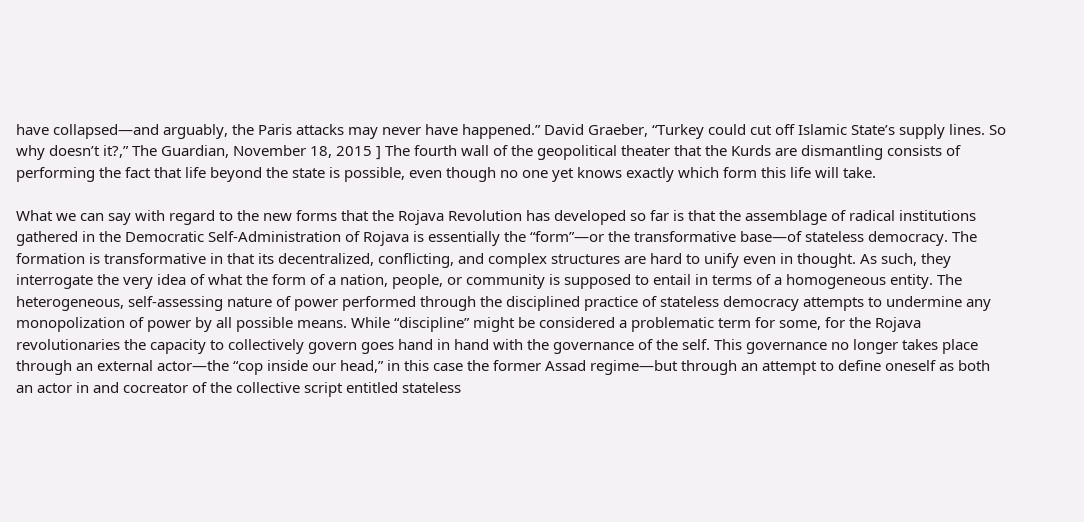have collapsed—and arguably, the Paris attacks may never have happened.” David Graeber, “Turkey could cut off Islamic State’s supply lines. So why doesn’t it?,” The Guardian, November 18, 2015 ] The fourth wall of the geopolitical theater that the Kurds are dismantling consists of performing the fact that life beyond the state is possible, even though no one yet knows exactly which form this life will take.

What we can say with regard to the new forms that the Rojava Revolution has developed so far is that the assemblage of radical institutions gathered in the Democratic Self-Administration of Rojava is essentially the “form”—or the transformative base—of stateless democracy. The formation is transformative in that its decentralized, conflicting, and complex structures are hard to unify even in thought. As such, they interrogate the very idea of what the form of a nation, people, or community is supposed to entail in terms of a homogeneous entity. The heterogeneous, self-assessing nature of power performed through the disciplined practice of stateless democracy attempts to undermine any monopolization of power by all possible means. While “discipline” might be considered a problematic term for some, for the Rojava revolutionaries the capacity to collectively govern goes hand in hand with the governance of the self. This governance no longer takes place through an external actor—the “cop inside our head,” in this case the former Assad regime—but through an attempt to define oneself as both an actor in and cocreator of the collective script entitled stateless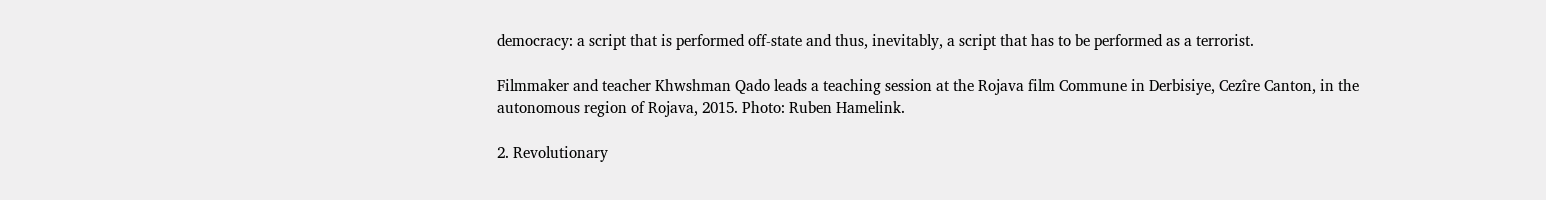democracy: a script that is performed off-state and thus, inevitably, a script that has to be performed as a terrorist.

Filmmaker and teacher Khwshman Qado leads a teaching session at the Rojava film Commune in Derbisiye, Cezîre Canton, in the autonomous region of Rojava, 2015. Photo: Ruben Hamelink.

2. Revolutionary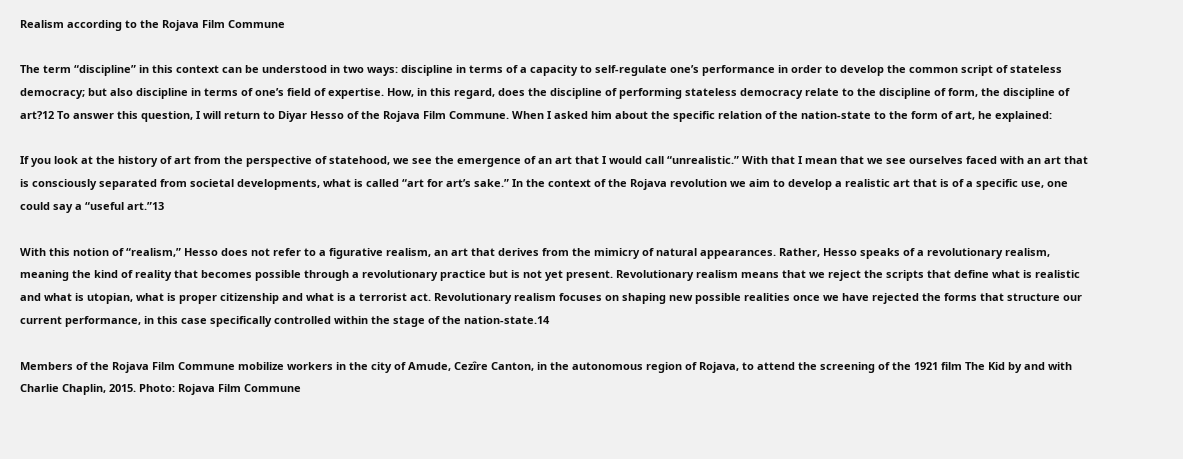Realism according to the Rojava Film Commune

The term “discipline” in this context can be understood in two ways: discipline in terms of a capacity to self-regulate one’s performance in order to develop the common script of stateless democracy; but also discipline in terms of one’s field of expertise. How, in this regard, does the discipline of performing stateless democracy relate to the discipline of form, the discipline of art?12 To answer this question, I will return to Diyar Hesso of the Rojava Film Commune. When I asked him about the specific relation of the nation-state to the form of art, he explained:

If you look at the history of art from the perspective of statehood, we see the emergence of an art that I would call “unrealistic.” With that I mean that we see ourselves faced with an art that is consciously separated from societal developments, what is called “art for art’s sake.” In the context of the Rojava revolution we aim to develop a realistic art that is of a specific use, one could say a “useful art.”13

With this notion of “realism,” Hesso does not refer to a figurative realism, an art that derives from the mimicry of natural appearances. Rather, Hesso speaks of a revolutionary realism, meaning the kind of reality that becomes possible through a revolutionary practice but is not yet present. Revolutionary realism means that we reject the scripts that define what is realistic and what is utopian, what is proper citizenship and what is a terrorist act. Revolutionary realism focuses on shaping new possible realities once we have rejected the forms that structure our current performance, in this case specifically controlled within the stage of the nation-state.14

Members of the Rojava Film Commune mobilize workers in the city of Amude, Cezîre Canton, in the autonomous region of Rojava, to attend the screening of the 1921 film The Kid by and with Charlie Chaplin, 2015. Photo: Rojava Film Commune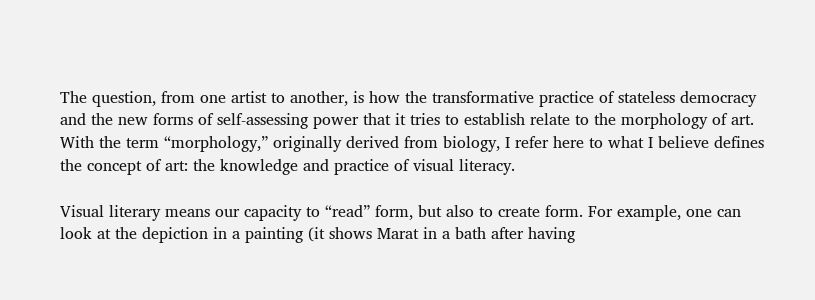The question, from one artist to another, is how the transformative practice of stateless democracy and the new forms of self-assessing power that it tries to establish relate to the morphology of art. With the term “morphology,” originally derived from biology, I refer here to what I believe defines the concept of art: the knowledge and practice of visual literacy.

Visual literary means our capacity to “read” form, but also to create form. For example, one can look at the depiction in a painting (it shows Marat in a bath after having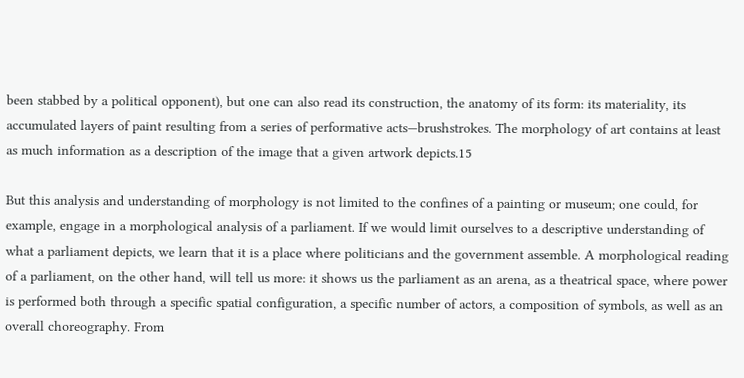been stabbed by a political opponent), but one can also read its construction, the anatomy of its form: its materiality, its accumulated layers of paint resulting from a series of performative acts—brushstrokes. The morphology of art contains at least as much information as a description of the image that a given artwork depicts.15

But this analysis and understanding of morphology is not limited to the confines of a painting or museum; one could, for example, engage in a morphological analysis of a parliament. If we would limit ourselves to a descriptive understanding of what a parliament depicts, we learn that it is a place where politicians and the government assemble. A morphological reading of a parliament, on the other hand, will tell us more: it shows us the parliament as an arena, as a theatrical space, where power is performed both through a specific spatial configuration, a specific number of actors, a composition of symbols, as well as an overall choreography. From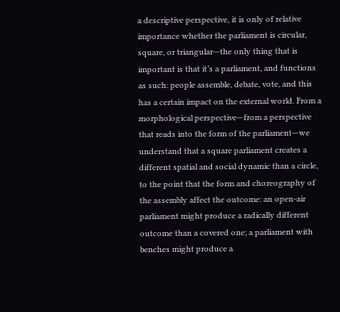a descriptive perspective, it is only of relative importance whether the parliament is circular, square, or triangular—the only thing that is important is that it’s a parliament, and functions as such: people assemble, debate, vote, and this has a certain impact on the external world. From a morphological perspective—from a perspective that reads into the form of the parliament—we understand that a square parliament creates a different spatial and social dynamic than a circle, to the point that the form and choreography of the assembly affect the outcome: an open-air parliament might produce a radically different outcome than a covered one; a parliament with benches might produce a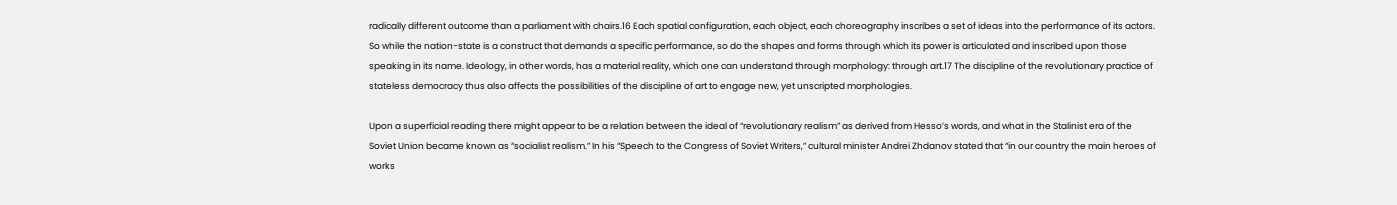radically different outcome than a parliament with chairs.16 Each spatial configuration, each object, each choreography inscribes a set of ideas into the performance of its actors. So while the nation-state is a construct that demands a specific performance, so do the shapes and forms through which its power is articulated and inscribed upon those speaking in its name. Ideology, in other words, has a material reality, which one can understand through morphology: through art.17 The discipline of the revolutionary practice of stateless democracy thus also affects the possibilities of the discipline of art to engage new, yet unscripted morphologies.

Upon a superficial reading there might appear to be a relation between the ideal of “revolutionary realism” as derived from Hesso’s words, and what in the Stalinist era of the Soviet Union became known as “socialist realism.” In his “Speech to the Congress of Soviet Writers,” cultural minister Andrei Zhdanov stated that “in our country the main heroes of works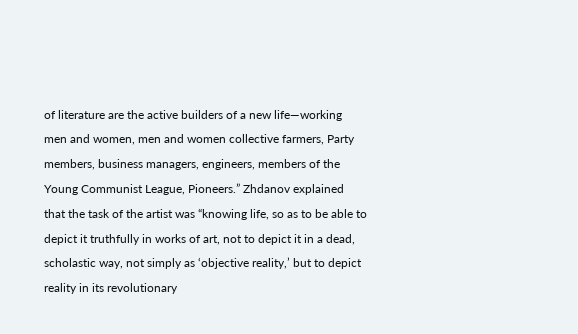of literature are the active builders of a new life—working men and women, men and women collective farmers, Party members, business managers, engineers, members of the Young Communist League, Pioneers.” Zhdanov explained that the task of the artist was “knowing life, so as to be able to depict it truthfully in works of art, not to depict it in a dead, scholastic way, not simply as ‘objective reality,’ but to depict reality in its revolutionary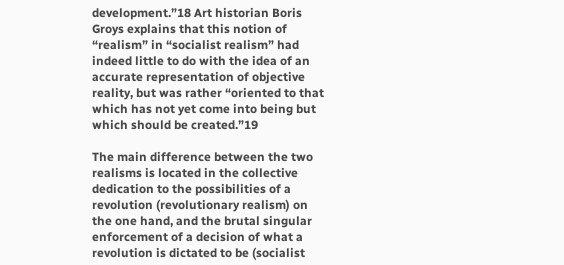development.”18 Art historian Boris Groys explains that this notion of “realism” in “socialist realism” had indeed little to do with the idea of an accurate representation of objective reality, but was rather “oriented to that which has not yet come into being but which should be created.”19

The main difference between the two realisms is located in the collective dedication to the possibilities of a revolution (revolutionary realism) on the one hand, and the brutal singular enforcement of a decision of what a revolution is dictated to be (socialist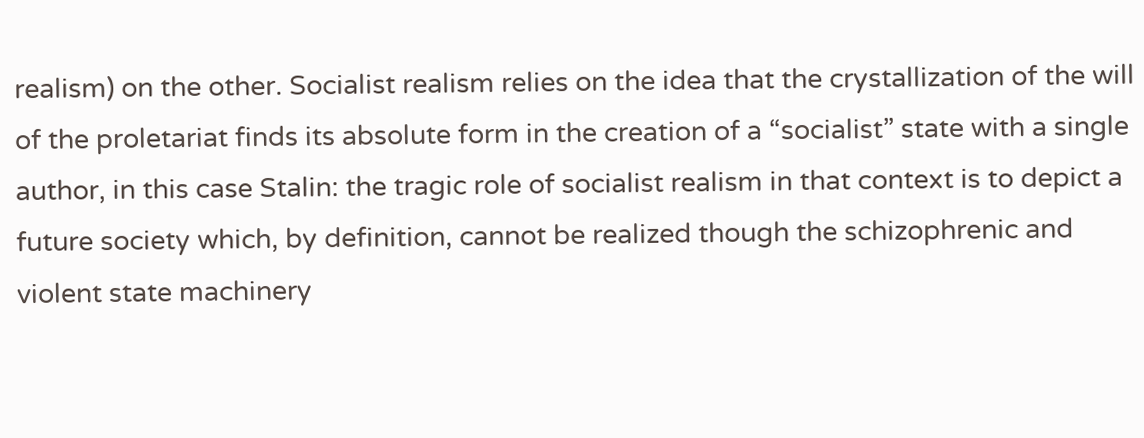realism) on the other. Socialist realism relies on the idea that the crystallization of the will of the proletariat finds its absolute form in the creation of a “socialist” state with a single author, in this case Stalin: the tragic role of socialist realism in that context is to depict a future society which, by definition, cannot be realized though the schizophrenic and violent state machinery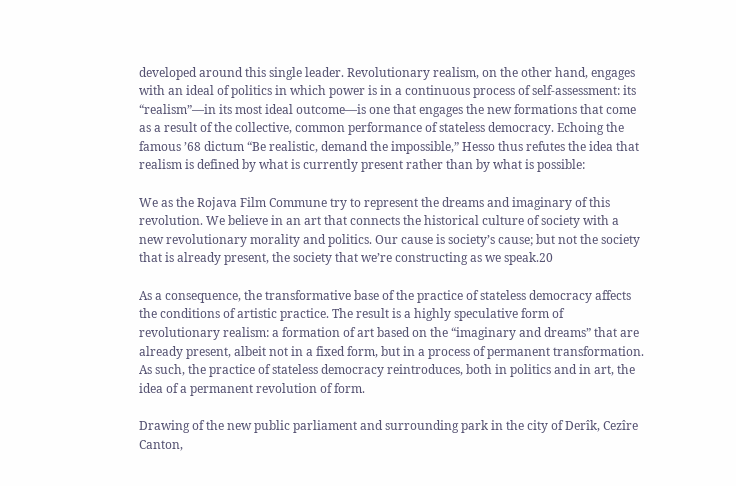developed around this single leader. Revolutionary realism, on the other hand, engages with an ideal of politics in which power is in a continuous process of self-assessment: its “realism”—in its most ideal outcome—is one that engages the new formations that come as a result of the collective, common performance of stateless democracy. Echoing the famous ’68 dictum “Be realistic, demand the impossible,” Hesso thus refutes the idea that realism is defined by what is currently present rather than by what is possible:

We as the Rojava Film Commune try to represent the dreams and imaginary of this revolution. We believe in an art that connects the historical culture of society with a new revolutionary morality and politics. Our cause is society’s cause; but not the society that is already present, the society that we’re constructing as we speak.20

As a consequence, the transformative base of the practice of stateless democracy affects the conditions of artistic practice. The result is a highly speculative form of revolutionary realism: a formation of art based on the “imaginary and dreams” that are already present, albeit not in a fixed form, but in a process of permanent transformation. As such, the practice of stateless democracy reintroduces, both in politics and in art, the idea of a permanent revolution of form.

Drawing of the new public parliament and surrounding park in the city of Derîk, Cezîre Canton,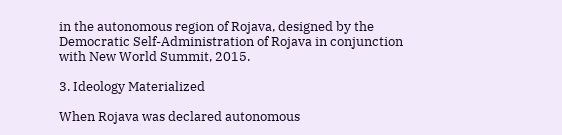in the autonomous region of Rojava, designed by the Democratic Self-Administration of Rojava in conjunction with New World Summit, 2015.

3. Ideology Materialized

When Rojava was declared autonomous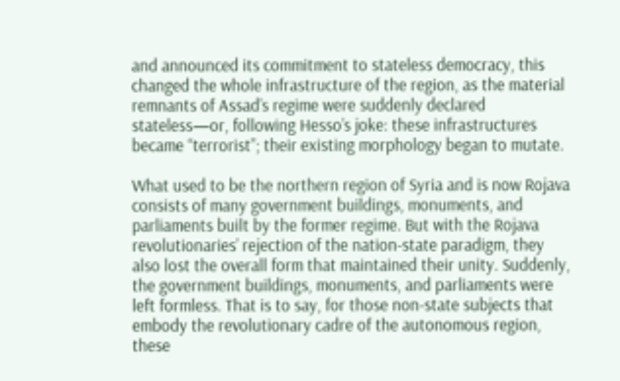and announced its commitment to stateless democracy, this changed the whole infrastructure of the region, as the material remnants of Assad’s regime were suddenly declared stateless—or, following Hesso’s joke: these infrastructures became “terrorist”; their existing morphology began to mutate.

What used to be the northern region of Syria and is now Rojava consists of many government buildings, monuments, and parliaments built by the former regime. But with the Rojava revolutionaries’ rejection of the nation-state paradigm, they also lost the overall form that maintained their unity. Suddenly, the government buildings, monuments, and parliaments were left formless. That is to say, for those non-state subjects that embody the revolutionary cadre of the autonomous region, these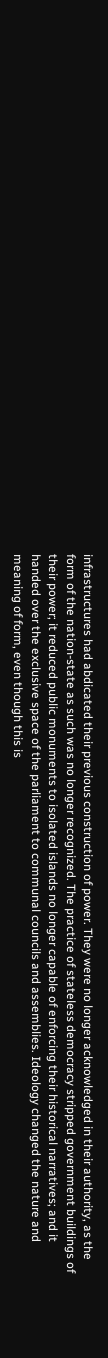infrastructures had abdicated their previous construction of power. They were no longer acknowledged in their authority, as the form of the nation-state as such was no longer recognized. The practice of stateless democracy stripped government buildings of their power; it reduced public monuments to isolated islands no longer capable of enforcing their historical narratives; and it handed over the exclusive space of the parliament to communal councils and assemblies. Ideology changed the nature and meaning of form, even though this is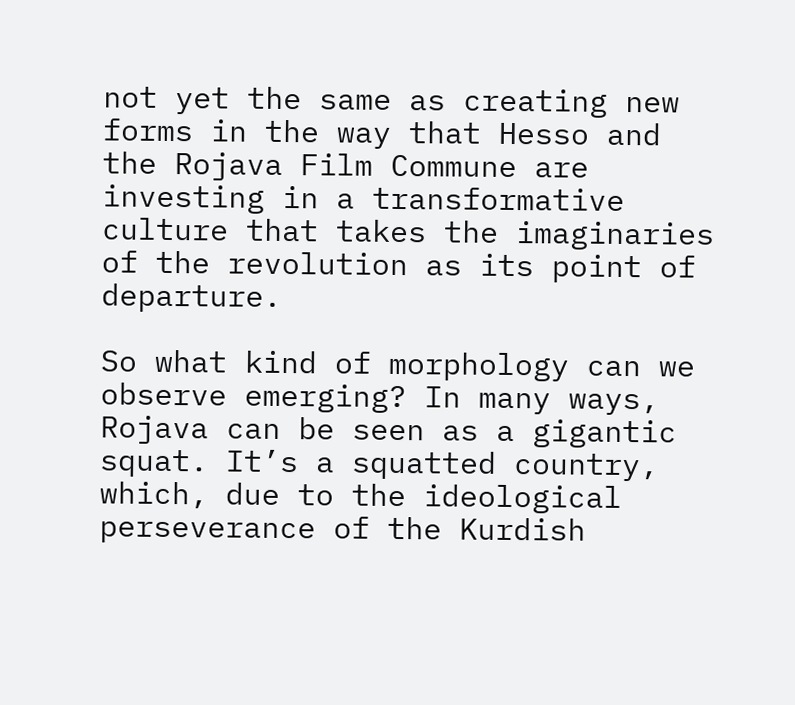not yet the same as creating new forms in the way that Hesso and the Rojava Film Commune are investing in a transformative culture that takes the imaginaries of the revolution as its point of departure.

So what kind of morphology can we observe emerging? In many ways, Rojava can be seen as a gigantic squat. It’s a squatted country, which, due to the ideological perseverance of the Kurdish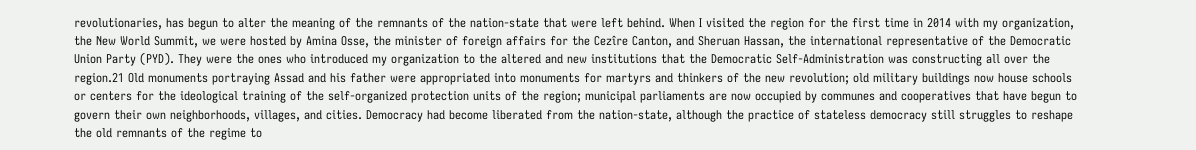revolutionaries, has begun to alter the meaning of the remnants of the nation-state that were left behind. When I visited the region for the first time in 2014 with my organization, the New World Summit, we were hosted by Amina Osse, the minister of foreign affairs for the Cezîre Canton, and Sheruan Hassan, the international representative of the Democratic Union Party (PYD). They were the ones who introduced my organization to the altered and new institutions that the Democratic Self-Administration was constructing all over the region.21 Old monuments portraying Assad and his father were appropriated into monuments for martyrs and thinkers of the new revolution; old military buildings now house schools or centers for the ideological training of the self-organized protection units of the region; municipal parliaments are now occupied by communes and cooperatives that have begun to govern their own neighborhoods, villages, and cities. Democracy had become liberated from the nation-state, although the practice of stateless democracy still struggles to reshape the old remnants of the regime to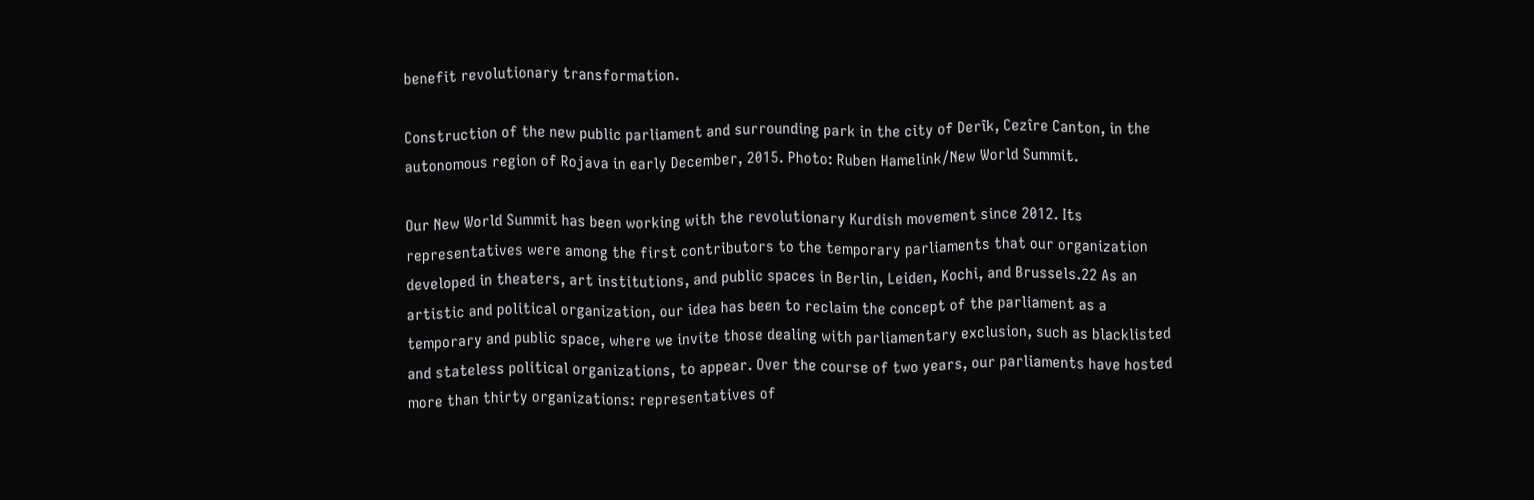benefit revolutionary transformation.

Construction of the new public parliament and surrounding park in the city of Derîk, Cezîre Canton, in the autonomous region of Rojava in early December, 2015. Photo: Ruben Hamelink/New World Summit.

Our New World Summit has been working with the revolutionary Kurdish movement since 2012. Its representatives were among the first contributors to the temporary parliaments that our organization developed in theaters, art institutions, and public spaces in Berlin, Leiden, Kochi, and Brussels.22 As an artistic and political organization, our idea has been to reclaim the concept of the parliament as a temporary and public space, where we invite those dealing with parliamentary exclusion, such as blacklisted and stateless political organizations, to appear. Over the course of two years, our parliaments have hosted more than thirty organizations: representatives of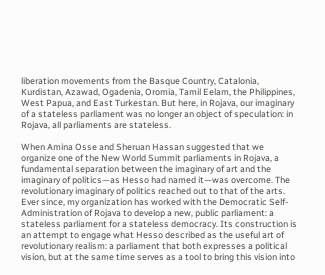liberation movements from the Basque Country, Catalonia, Kurdistan, Azawad, Ogadenia, Oromia, Tamil Eelam, the Philippines, West Papua, and East Turkestan. But here, in Rojava, our imaginary of a stateless parliament was no longer an object of speculation: in Rojava, all parliaments are stateless.

When Amina Osse and Sheruan Hassan suggested that we organize one of the New World Summit parliaments in Rojava, a fundamental separation between the imaginary of art and the imaginary of politics—as Hesso had named it—was overcome. The revolutionary imaginary of politics reached out to that of the arts. Ever since, my organization has worked with the Democratic Self-Administration of Rojava to develop a new, public parliament: a stateless parliament for a stateless democracy. Its construction is an attempt to engage what Hesso described as the useful art of revolutionary realism: a parliament that both expresses a political vision, but at the same time serves as a tool to bring this vision into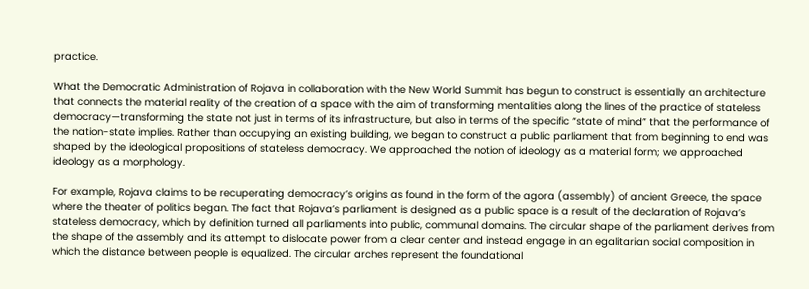practice.

What the Democratic Administration of Rojava in collaboration with the New World Summit has begun to construct is essentially an architecture that connects the material reality of the creation of a space with the aim of transforming mentalities along the lines of the practice of stateless democracy—transforming the state not just in terms of its infrastructure, but also in terms of the specific “state of mind” that the performance of the nation-state implies. Rather than occupying an existing building, we began to construct a public parliament that from beginning to end was shaped by the ideological propositions of stateless democracy. We approached the notion of ideology as a material form; we approached ideology as a morphology.

For example, Rojava claims to be recuperating democracy’s origins as found in the form of the agora (assembly) of ancient Greece, the space where the theater of politics began. The fact that Rojava’s parliament is designed as a public space is a result of the declaration of Rojava’s stateless democracy, which by definition turned all parliaments into public, communal domains. The circular shape of the parliament derives from the shape of the assembly and its attempt to dislocate power from a clear center and instead engage in an egalitarian social composition in which the distance between people is equalized. The circular arches represent the foundational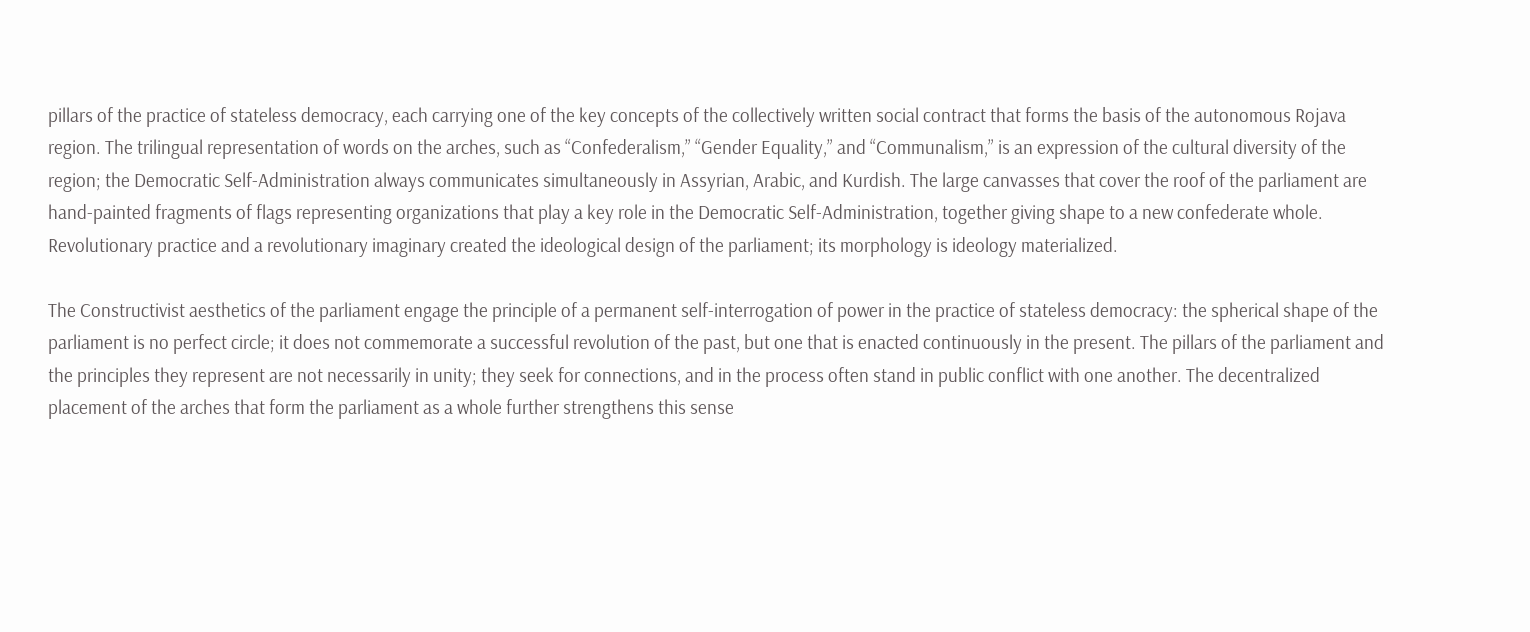pillars of the practice of stateless democracy, each carrying one of the key concepts of the collectively written social contract that forms the basis of the autonomous Rojava region. The trilingual representation of words on the arches, such as “Confederalism,” “Gender Equality,” and “Communalism,” is an expression of the cultural diversity of the region; the Democratic Self-Administration always communicates simultaneously in Assyrian, Arabic, and Kurdish. The large canvasses that cover the roof of the parliament are hand-painted fragments of flags representing organizations that play a key role in the Democratic Self-Administration, together giving shape to a new confederate whole. Revolutionary practice and a revolutionary imaginary created the ideological design of the parliament; its morphology is ideology materialized.

The Constructivist aesthetics of the parliament engage the principle of a permanent self-interrogation of power in the practice of stateless democracy: the spherical shape of the parliament is no perfect circle; it does not commemorate a successful revolution of the past, but one that is enacted continuously in the present. The pillars of the parliament and the principles they represent are not necessarily in unity; they seek for connections, and in the process often stand in public conflict with one another. The decentralized placement of the arches that form the parliament as a whole further strengthens this sense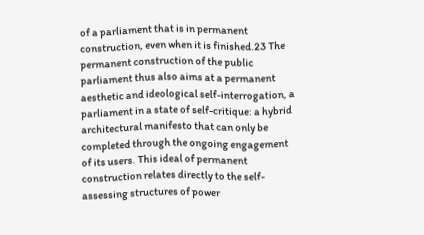of a parliament that is in permanent construction, even when it is finished.23 The permanent construction of the public parliament thus also aims at a permanent aesthetic and ideological self-interrogation, a parliament in a state of self-critique: a hybrid architectural manifesto that can only be completed through the ongoing engagement of its users. This ideal of permanent construction relates directly to the self-assessing structures of power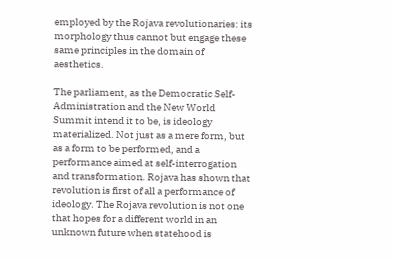employed by the Rojava revolutionaries: its morphology thus cannot but engage these same principles in the domain of aesthetics.

The parliament, as the Democratic Self-Administration and the New World Summit intend it to be, is ideology materialized. Not just as a mere form, but as a form to be performed, and a performance aimed at self-interrogation and transformation. Rojava has shown that revolution is first of all a performance of ideology. The Rojava revolution is not one that hopes for a different world in an unknown future when statehood is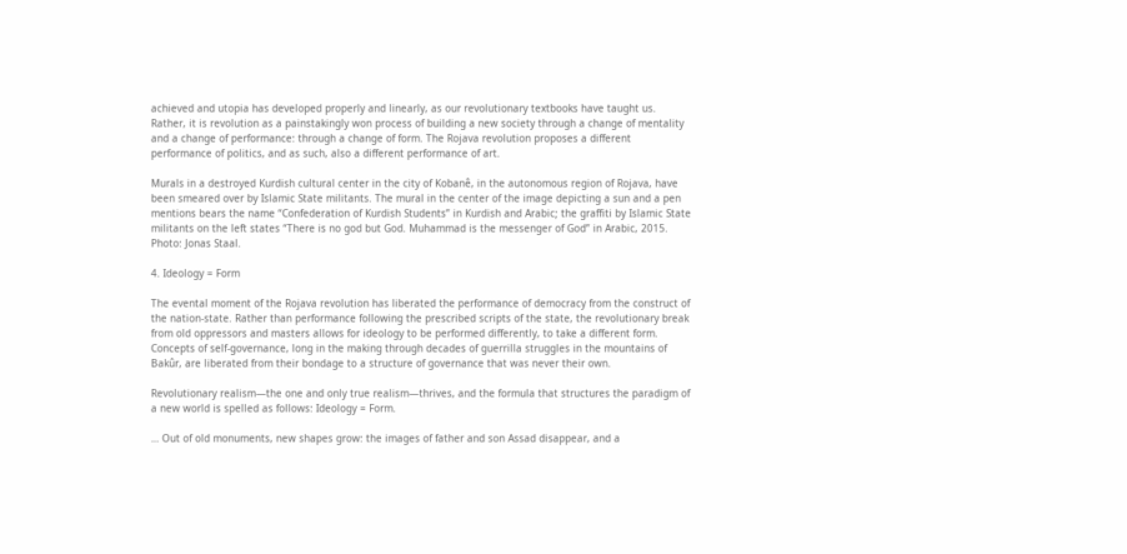achieved and utopia has developed properly and linearly, as our revolutionary textbooks have taught us. Rather, it is revolution as a painstakingly won process of building a new society through a change of mentality and a change of performance: through a change of form. The Rojava revolution proposes a different performance of politics, and as such, also a different performance of art.

Murals in a destroyed Kurdish cultural center in the city of Kobanê, in the autonomous region of Rojava, have been smeared over by Islamic State militants. The mural in the center of the image depicting a sun and a pen mentions bears the name “Confederation of Kurdish Students” in Kurdish and Arabic; the graffiti by Islamic State militants on the left states “There is no god but God. Muhammad is the messenger of God” in Arabic, 2015. Photo: Jonas Staal.

4. Ideology = Form

The evental moment of the Rojava revolution has liberated the performance of democracy from the construct of the nation-state. Rather than performance following the prescribed scripts of the state, the revolutionary break from old oppressors and masters allows for ideology to be performed differently, to take a different form. Concepts of self-governance, long in the making through decades of guerrilla struggles in the mountains of Bakûr, are liberated from their bondage to a structure of governance that was never their own.

Revolutionary realism—the one and only true realism—thrives, and the formula that structures the paradigm of a new world is spelled as follows: Ideology = Form.

… Out of old monuments, new shapes grow: the images of father and son Assad disappear, and a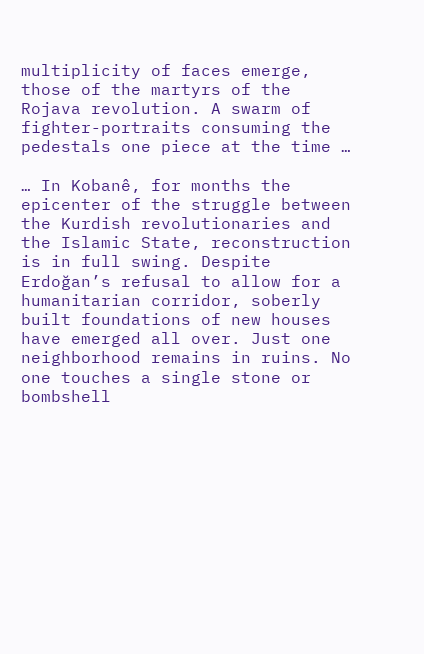multiplicity of faces emerge, those of the martyrs of the Rojava revolution. A swarm of fighter-portraits consuming the pedestals one piece at the time …

… In Kobanê, for months the epicenter of the struggle between the Kurdish revolutionaries and the Islamic State, reconstruction is in full swing. Despite Erdoğan’s refusal to allow for a humanitarian corridor, soberly built foundations of new houses have emerged all over. Just one neighborhood remains in ruins. No one touches a single stone or bombshell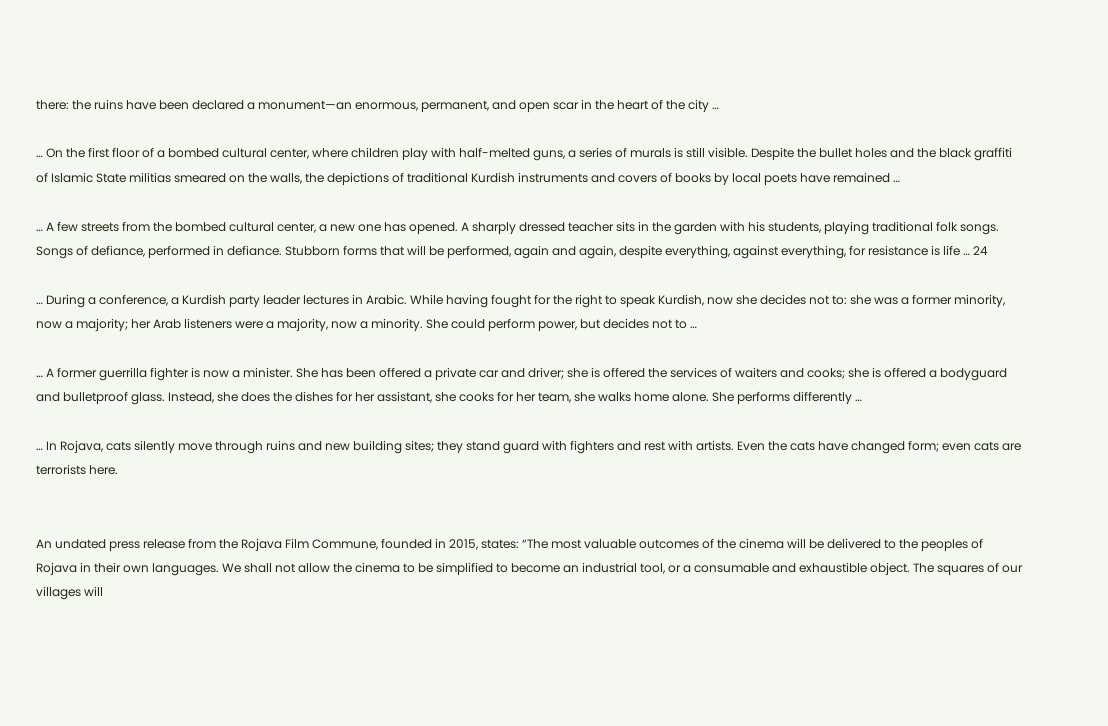there: the ruins have been declared a monument—an enormous, permanent, and open scar in the heart of the city …

… On the first floor of a bombed cultural center, where children play with half-melted guns, a series of murals is still visible. Despite the bullet holes and the black graffiti of Islamic State militias smeared on the walls, the depictions of traditional Kurdish instruments and covers of books by local poets have remained …

… A few streets from the bombed cultural center, a new one has opened. A sharply dressed teacher sits in the garden with his students, playing traditional folk songs. Songs of defiance, performed in defiance. Stubborn forms that will be performed, again and again, despite everything, against everything, for resistance is life … 24

… During a conference, a Kurdish party leader lectures in Arabic. While having fought for the right to speak Kurdish, now she decides not to: she was a former minority, now a majority; her Arab listeners were a majority, now a minority. She could perform power, but decides not to …

… A former guerrilla fighter is now a minister. She has been offered a private car and driver; she is offered the services of waiters and cooks; she is offered a bodyguard and bulletproof glass. Instead, she does the dishes for her assistant, she cooks for her team, she walks home alone. She performs differently …

… In Rojava, cats silently move through ruins and new building sites; they stand guard with fighters and rest with artists. Even the cats have changed form; even cats are terrorists here.


An undated press release from the Rojava Film Commune, founded in 2015, states: “The most valuable outcomes of the cinema will be delivered to the peoples of Rojava in their own languages. We shall not allow the cinema to be simplified to become an industrial tool, or a consumable and exhaustible object. The squares of our villages will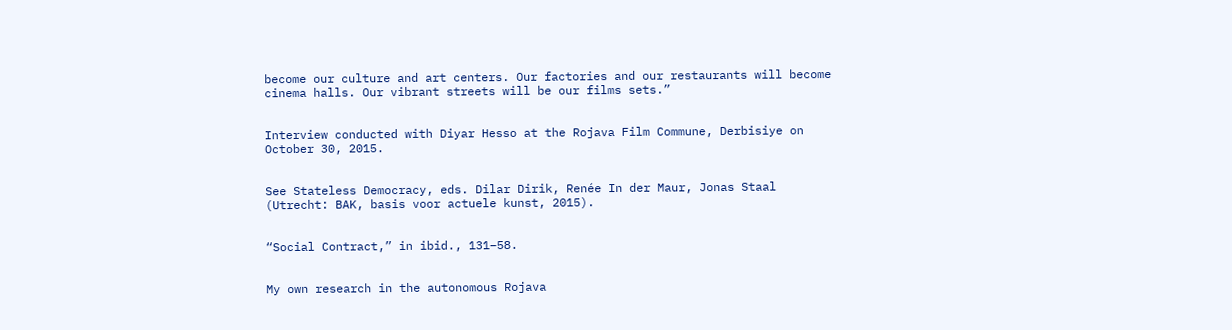become our culture and art centers. Our factories and our restaurants will become cinema halls. Our vibrant streets will be our films sets.”


Interview conducted with Diyar Hesso at the Rojava Film Commune, Derbisiye on October 30, 2015.


See Stateless Democracy, eds. Dilar Dirik, Renée In der Maur, Jonas Staal (Utrecht: BAK, basis voor actuele kunst, 2015).


“Social Contract,” in ibid., 131–58.


My own research in the autonomous Rojava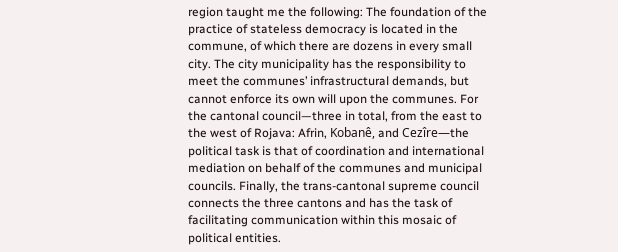region taught me the following: The foundation of the practice of stateless democracy is located in the commune, of which there are dozens in every small city. The city municipality has the responsibility to meet the communes’ infrastructural demands, but cannot enforce its own will upon the communes. For the cantonal council—three in total, from the east to the west of Rojava: Afrin, Kobanê, and Cezîre—the political task is that of coordination and international mediation on behalf of the communes and municipal councils. Finally, the trans-cantonal supreme council connects the three cantons and has the task of facilitating communication within this mosaic of political entities.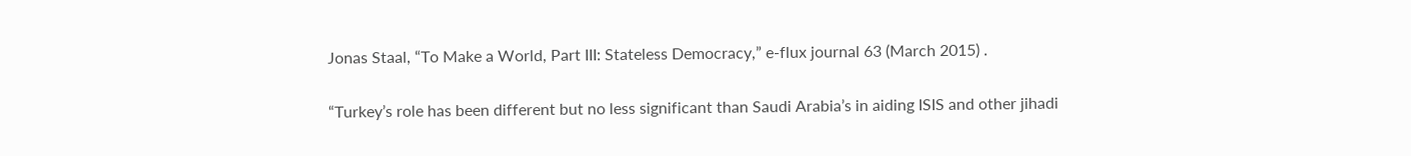Jonas Staal, “To Make a World, Part III: Stateless Democracy,” e-flux journal 63 (March 2015) .


“Turkey’s role has been different but no less significant than Saudi Arabia’s in aiding ISIS and other jihadi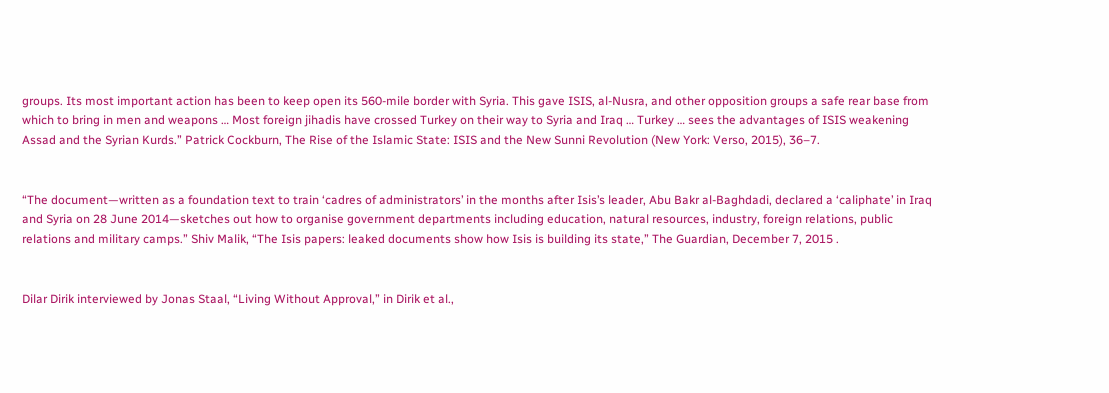groups. Its most important action has been to keep open its 560-mile border with Syria. This gave ISIS, al-Nusra, and other opposition groups a safe rear base from which to bring in men and weapons … Most foreign jihadis have crossed Turkey on their way to Syria and Iraq … Turkey … sees the advantages of ISIS weakening Assad and the Syrian Kurds.” Patrick Cockburn, The Rise of the Islamic State: ISIS and the New Sunni Revolution (New York: Verso, 2015), 36–7.


“The document—written as a foundation text to train ‘cadres of administrators’ in the months after Isis’s leader, Abu Bakr al-Baghdadi, declared a ‘caliphate’ in Iraq and Syria on 28 June 2014—sketches out how to organise government departments including education, natural resources, industry, foreign relations, public relations and military camps.” Shiv Malik, “The Isis papers: leaked documents show how Isis is building its state,” The Guardian, December 7, 2015 .


Dilar Dirik interviewed by Jonas Staal, “Living Without Approval,” in Dirik et al.,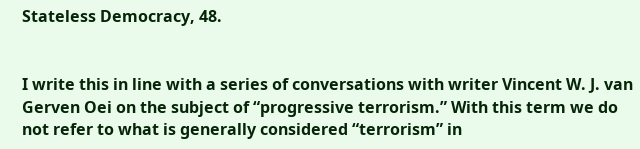Stateless Democracy, 48.


I write this in line with a series of conversations with writer Vincent W. J. van Gerven Oei on the subject of “progressive terrorism.” With this term we do not refer to what is generally considered “terrorism” in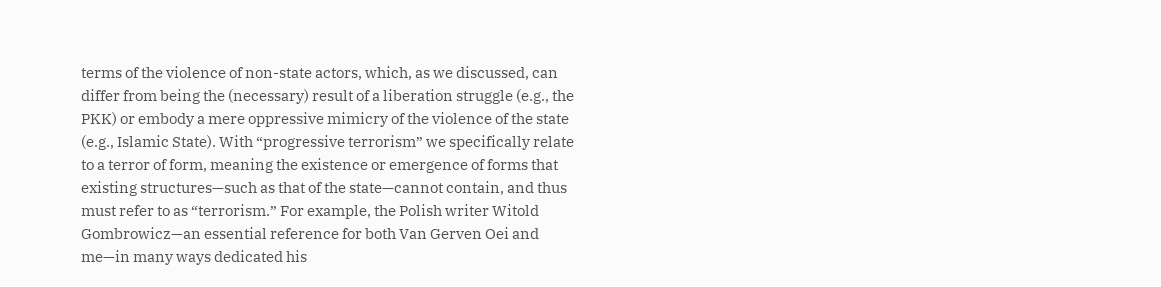terms of the violence of non-state actors, which, as we discussed, can differ from being the (necessary) result of a liberation struggle (e.g., the PKK) or embody a mere oppressive mimicry of the violence of the state (e.g., Islamic State). With “progressive terrorism” we specifically relate to a terror of form, meaning the existence or emergence of forms that existing structures—such as that of the state—cannot contain, and thus must refer to as “terrorism.” For example, the Polish writer Witold Gombrowicz—an essential reference for both Van Gerven Oei and me—in many ways dedicated his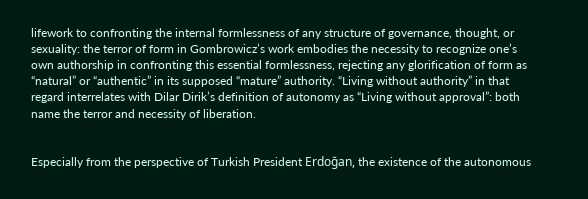lifework to confronting the internal formlessness of any structure of governance, thought, or sexuality: the terror of form in Gombrowicz’s work embodies the necessity to recognize one’s own authorship in confronting this essential formlessness, rejecting any glorification of form as “natural” or “authentic” in its supposed “mature” authority. “Living without authority” in that regard interrelates with Dilar Dirik’s definition of autonomy as “Living without approval”: both name the terror and necessity of liberation.


Especially from the perspective of Turkish President Erdoğan, the existence of the autonomous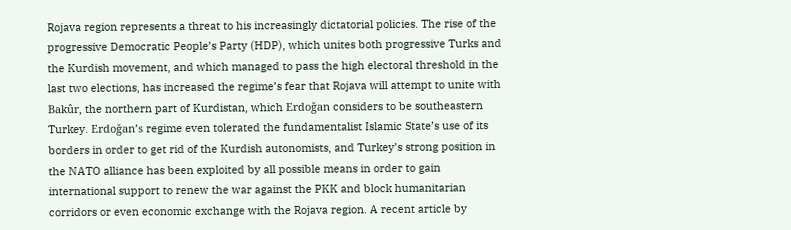Rojava region represents a threat to his increasingly dictatorial policies. The rise of the progressive Democratic People’s Party (HDP), which unites both progressive Turks and the Kurdish movement, and which managed to pass the high electoral threshold in the last two elections, has increased the regime’s fear that Rojava will attempt to unite with Bakûr, the northern part of Kurdistan, which Erdoğan considers to be southeastern Turkey. Erdoğan’s regime even tolerated the fundamentalist Islamic State’s use of its borders in order to get rid of the Kurdish autonomists, and Turkey’s strong position in the NATO alliance has been exploited by all possible means in order to gain international support to renew the war against the PKK and block humanitarian corridors or even economic exchange with the Rojava region. A recent article by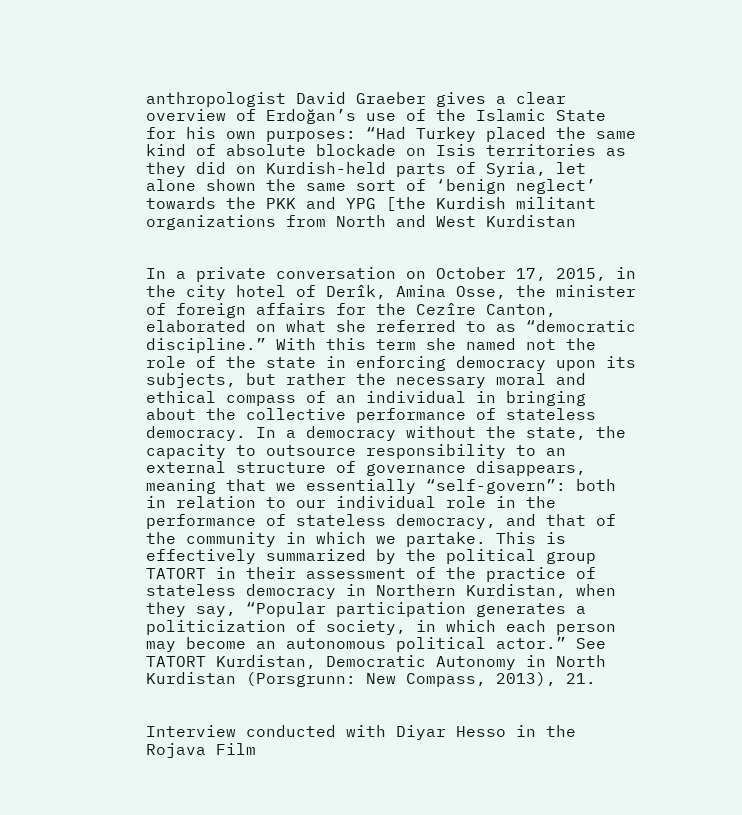anthropologist David Graeber gives a clear overview of Erdoğan’s use of the Islamic State for his own purposes: “Had Turkey placed the same kind of absolute blockade on Isis territories as they did on Kurdish-held parts of Syria, let alone shown the same sort of ‘benign neglect’ towards the PKK and YPG [the Kurdish militant organizations from North and West Kurdistan


In a private conversation on October 17, 2015, in the city hotel of Derîk, Amina Osse, the minister of foreign affairs for the Cezîre Canton, elaborated on what she referred to as “democratic discipline.” With this term she named not the role of the state in enforcing democracy upon its subjects, but rather the necessary moral and ethical compass of an individual in bringing about the collective performance of stateless democracy. In a democracy without the state, the capacity to outsource responsibility to an external structure of governance disappears, meaning that we essentially “self-govern”: both in relation to our individual role in the performance of stateless democracy, and that of the community in which we partake. This is effectively summarized by the political group TATORT in their assessment of the practice of stateless democracy in Northern Kurdistan, when they say, “Popular participation generates a politicization of society, in which each person may become an autonomous political actor.” See TATORT Kurdistan, Democratic Autonomy in North Kurdistan (Porsgrunn: New Compass, 2013), 21.


Interview conducted with Diyar Hesso in the Rojava Film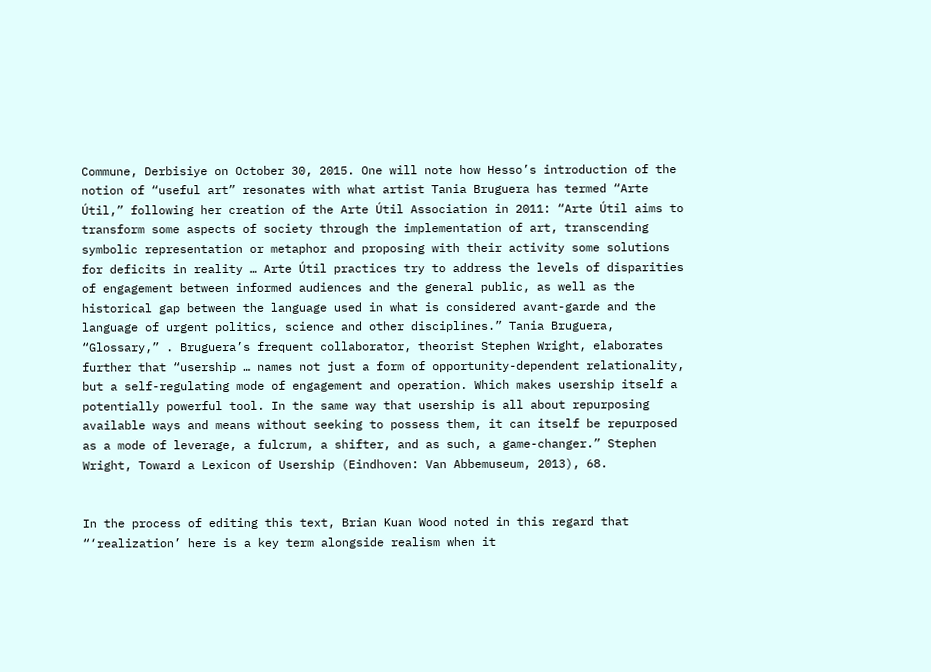Commune, Derbisiye on October 30, 2015. One will note how Hesso’s introduction of the notion of “useful art” resonates with what artist Tania Bruguera has termed “Arte Útil,” following her creation of the Arte Útil Association in 2011: “Arte Útil aims to transform some aspects of society through the implementation of art, transcending symbolic representation or metaphor and proposing with their activity some solutions for deficits in reality … Arte Útil practices try to address the levels of disparities of engagement between informed audiences and the general public, as well as the historical gap between the language used in what is considered avant-garde and the language of urgent politics, science and other disciplines.” Tania Bruguera, “Glossary,” . Bruguera’s frequent collaborator, theorist Stephen Wright, elaborates further that “usership … names not just a form of opportunity-dependent relationality, but a self-regulating mode of engagement and operation. Which makes usership itself a potentially powerful tool. In the same way that usership is all about repurposing available ways and means without seeking to possess them, it can itself be repurposed as a mode of leverage, a fulcrum, a shifter, and as such, a game-changer.” Stephen Wright, Toward a Lexicon of Usership (Eindhoven: Van Abbemuseum, 2013), 68.


In the process of editing this text, Brian Kuan Wood noted in this regard that “‘realization’ here is a key term alongside realism when it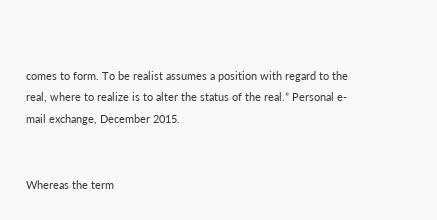comes to form. To be realist assumes a position with regard to the real, where to realize is to alter the status of the real.” Personal e-mail exchange, December 2015.


Whereas the term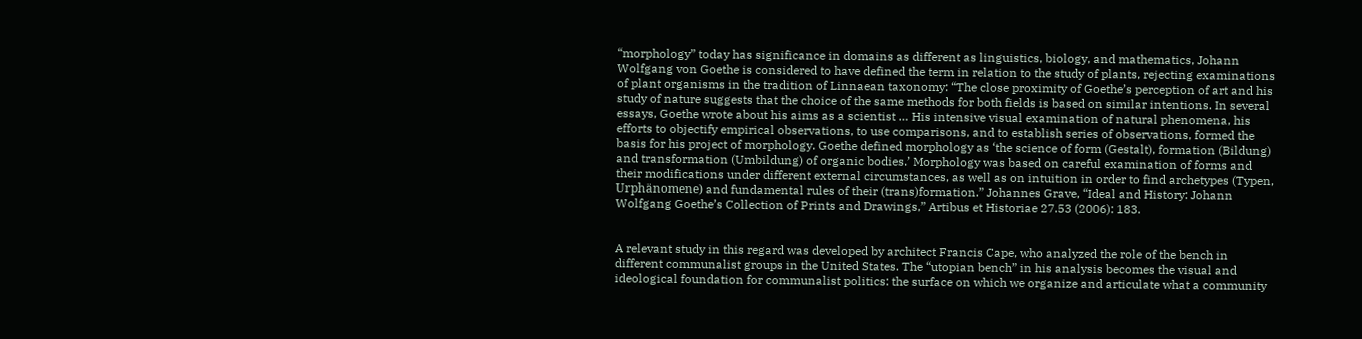“morphology” today has significance in domains as different as linguistics, biology, and mathematics, Johann Wolfgang von Goethe is considered to have defined the term in relation to the study of plants, rejecting examinations of plant organisms in the tradition of Linnaean taxonomy: “The close proximity of Goethe’s perception of art and his study of nature suggests that the choice of the same methods for both fields is based on similar intentions. In several essays, Goethe wrote about his aims as a scientist … His intensive visual examination of natural phenomena, his efforts to objectify empirical observations, to use comparisons, and to establish series of observations, formed the basis for his project of morphology. Goethe defined morphology as ‘the science of form (Gestalt), formation (Bildung) and transformation (Umbildung) of organic bodies.’ Morphology was based on careful examination of forms and their modifications under different external circumstances, as well as on intuition in order to find archetypes (Typen, Urphänomene) and fundamental rules of their (trans)formation.” Johannes Grave, “Ideal and History: Johann Wolfgang Goethe’s Collection of Prints and Drawings,” Artibus et Historiae 27.53 (2006): 183.


A relevant study in this regard was developed by architect Francis Cape, who analyzed the role of the bench in different communalist groups in the United States. The “utopian bench” in his analysis becomes the visual and ideological foundation for communalist politics: the surface on which we organize and articulate what a community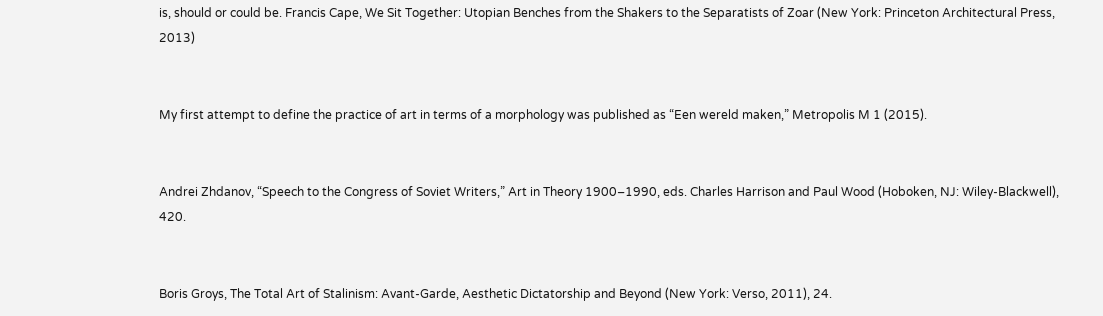is, should or could be. Francis Cape, We Sit Together: Utopian Benches from the Shakers to the Separatists of Zoar (New York: Princeton Architectural Press, 2013)


My first attempt to define the practice of art in terms of a morphology was published as “Een wereld maken,” Metropolis M 1 (2015).


Andrei Zhdanov, “Speech to the Congress of Soviet Writers,” Art in Theory 1900–1990, eds. Charles Harrison and Paul Wood (Hoboken, NJ: Wiley-Blackwell), 420.


Boris Groys, The Total Art of Stalinism: Avant-Garde, Aesthetic Dictatorship and Beyond (New York: Verso, 2011), 24.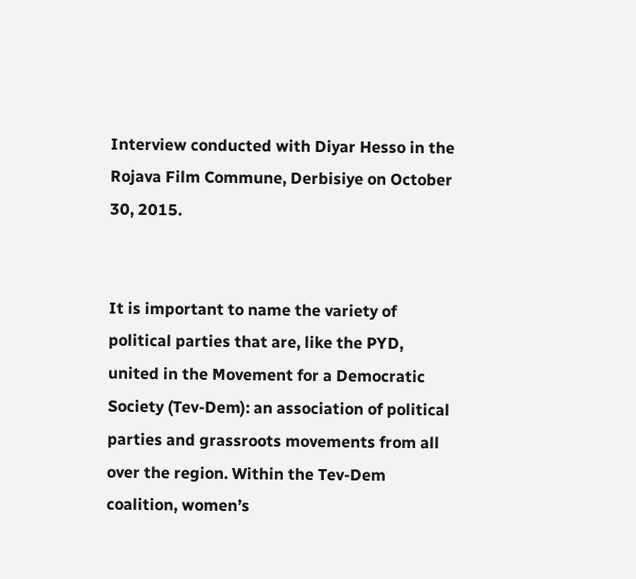Interview conducted with Diyar Hesso in the Rojava Film Commune, Derbisiye on October 30, 2015.


It is important to name the variety of political parties that are, like the PYD, united in the Movement for a Democratic Society (Tev-Dem): an association of political parties and grassroots movements from all over the region. Within the Tev-Dem coalition, women’s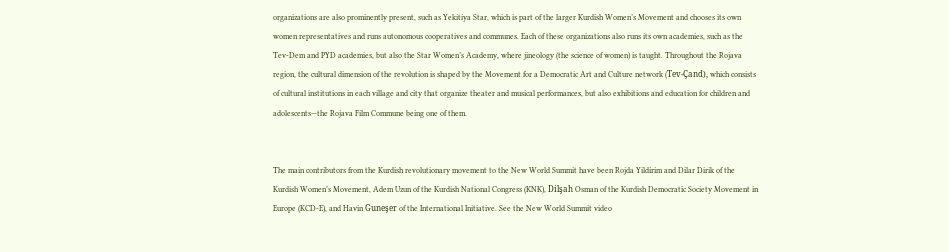organizations are also prominently present, such as Yekitiya Star, which is part of the larger Kurdish Women’s Movement and chooses its own women representatives and runs autonomous cooperatives and communes. Each of these organizations also runs its own academies, such as the Tev-Dem and PYD academies, but also the Star Women’s Academy, where jineology (the science of women) is taught. Throughout the Rojava region, the cultural dimension of the revolution is shaped by the Movement for a Democratic Art and Culture network (Tev-Çand), which consists of cultural institutions in each village and city that organize theater and musical performances, but also exhibitions and education for children and adolescents—the Rojava Film Commune being one of them.


The main contributors from the Kurdish revolutionary movement to the New World Summit have been Rojda Yildirim and Dilar Dirik of the Kurdish Women’s Movement, Adem Uzun of the Kurdish National Congress (KNK), Dilşah Osman of the Kurdish Democratic Society Movement in Europe (KCD-E), and Havin Guneşer of the International Initiative. See the New World Summit video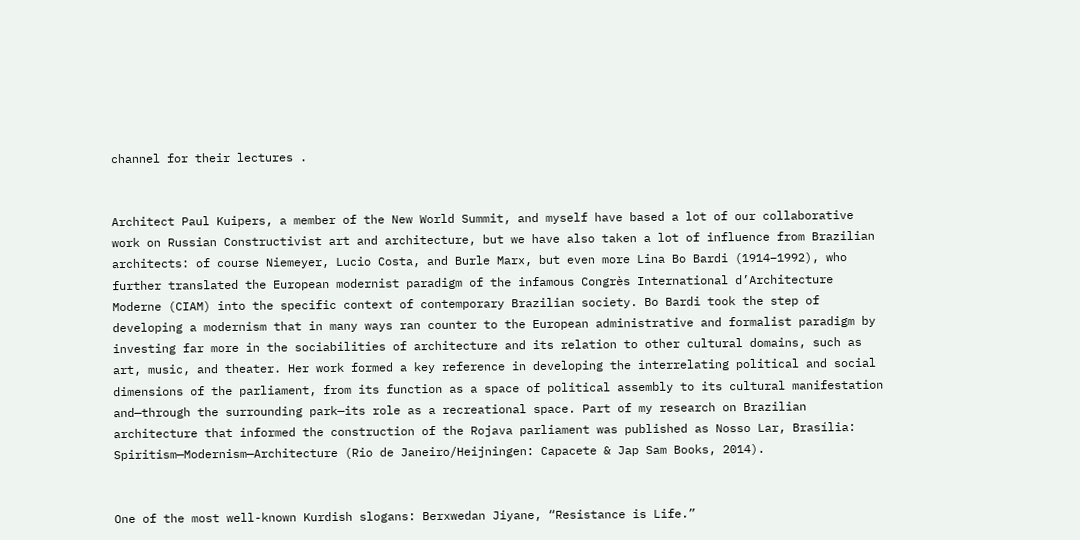channel for their lectures .


Architect Paul Kuipers, a member of the New World Summit, and myself have based a lot of our collaborative work on Russian Constructivist art and architecture, but we have also taken a lot of influence from Brazilian architects: of course Niemeyer, Lucio Costa, and Burle Marx, but even more Lina Bo Bardi (1914–1992), who further translated the European modernist paradigm of the infamous Congrès International d’Architecture Moderne (CIAM) into the specific context of contemporary Brazilian society. Bo Bardi took the step of developing a modernism that in many ways ran counter to the European administrative and formalist paradigm by investing far more in the sociabilities of architecture and its relation to other cultural domains, such as art, music, and theater. Her work formed a key reference in developing the interrelating political and social dimensions of the parliament, from its function as a space of political assembly to its cultural manifestation and—through the surrounding park—its role as a recreational space. Part of my research on Brazilian architecture that informed the construction of the Rojava parliament was published as Nosso Lar, Brasília: Spiritism—Modernism—Architecture (Rio de Janeiro/Heijningen: Capacete & Jap Sam Books, 2014).


One of the most well-known Kurdish slogans: Berxwedan Jiyane, “Resistance is Life.”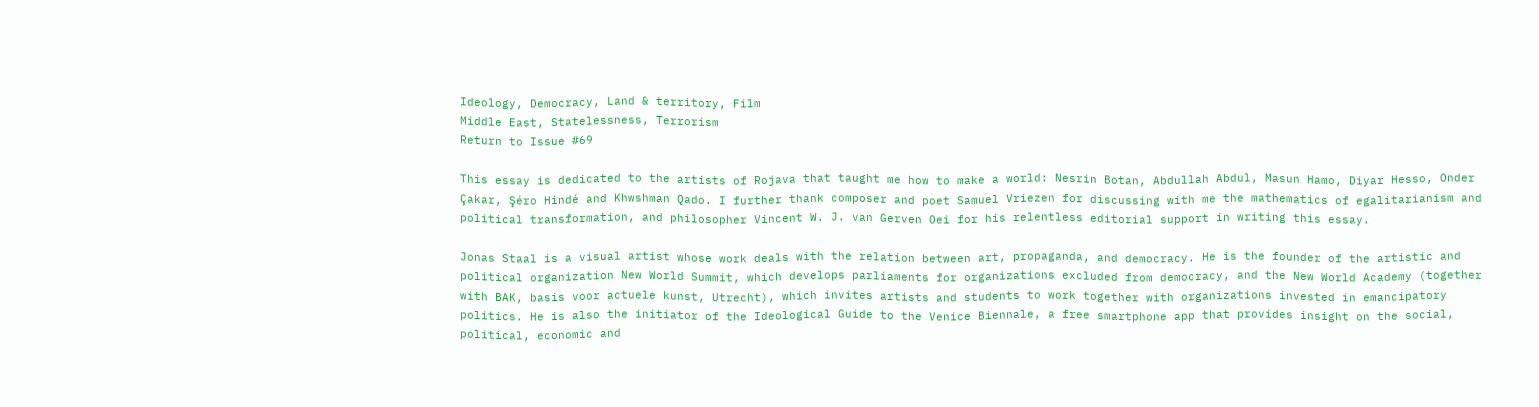Ideology, Democracy, Land & territory, Film
Middle East, Statelessness, Terrorism
Return to Issue #69

This essay is dedicated to the artists of Rojava that taught me how to make a world: Nesrin Botan, Abdullah Abdul, Masun Hamo, Diyar Hesso, Onder Çakar, Şéro Hindé and Khwshman Qado. I further thank composer and poet Samuel Vriezen for discussing with me the mathematics of egalitarianism and political transformation, and philosopher Vincent W. J. van Gerven Oei for his relentless editorial support in writing this essay.

Jonas Staal is a visual artist whose work deals with the relation between art, propaganda, and democracy. He is the founder of the artistic and political organization New World Summit, which develops parliaments for organizations excluded from democracy, and the New World Academy (together with BAK, basis voor actuele kunst, Utrecht), which invites artists and students to work together with organizations invested in emancipatory politics. He is also the initiator of the Ideological Guide to the Venice Biennale, a free smartphone app that provides insight on the social, political, economic and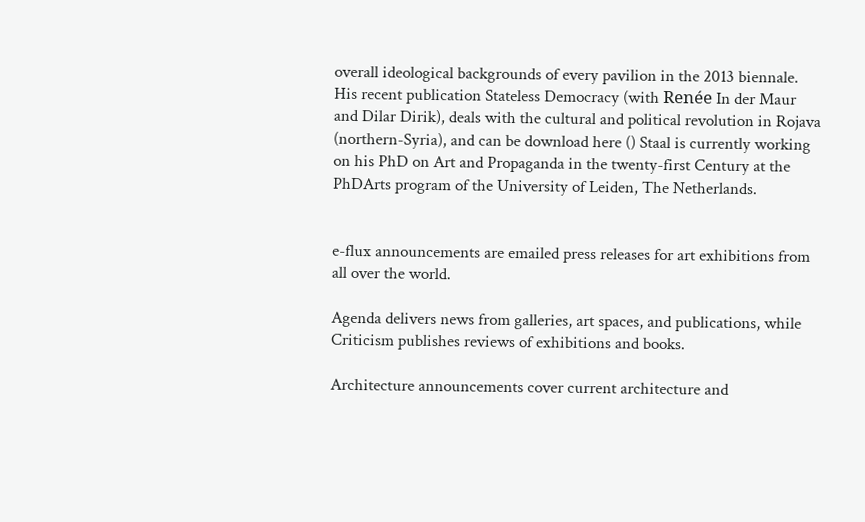overall ideological backgrounds of every pavilion in the 2013 biennale. His recent publication Stateless Democracy (with Renée In der Maur and Dilar Dirik), deals with the cultural and political revolution in Rojava (northern-Syria), and can be download here () Staal is currently working on his PhD on Art and Propaganda in the twenty-first Century at the PhDArts program of the University of Leiden, The Netherlands.


e-flux announcements are emailed press releases for art exhibitions from all over the world.

Agenda delivers news from galleries, art spaces, and publications, while Criticism publishes reviews of exhibitions and books.

Architecture announcements cover current architecture and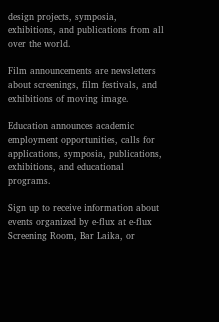design projects, symposia, exhibitions, and publications from all over the world.

Film announcements are newsletters about screenings, film festivals, and exhibitions of moving image.

Education announces academic employment opportunities, calls for applications, symposia, publications, exhibitions, and educational programs.

Sign up to receive information about events organized by e-flux at e-flux Screening Room, Bar Laika, or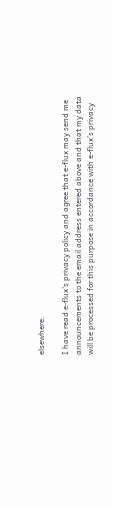elsewhere.

I have read e-flux’s privacy policy and agree that e-flux may send me announcements to the email address entered above and that my data will be processed for this purpose in accordance with e-flux’s privacy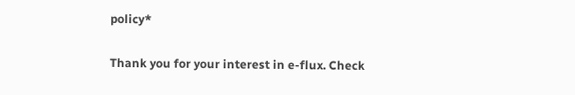policy*

Thank you for your interest in e-flux. Check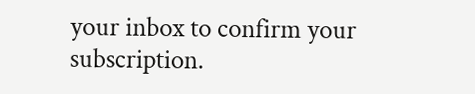your inbox to confirm your subscription.